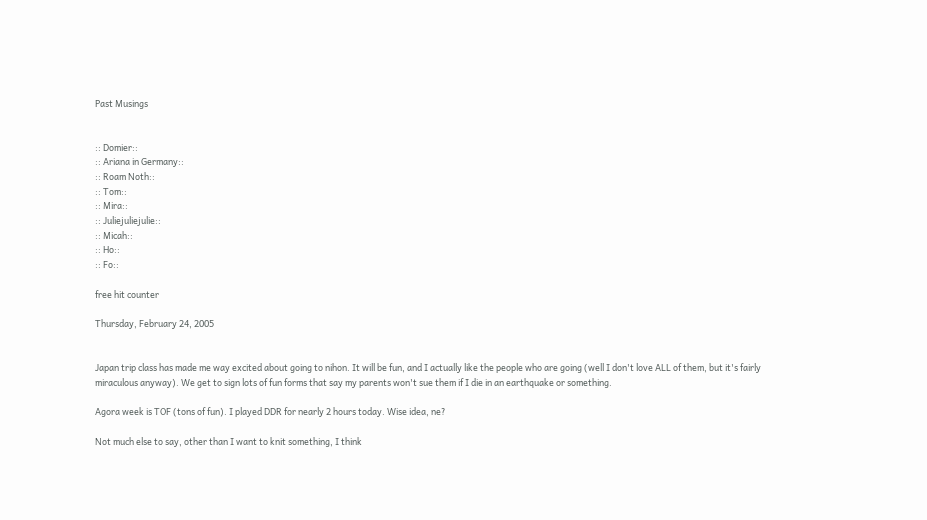Past Musings


:: Domier::
:: Ariana in Germany::
:: Roam Noth::
:: Tom::
:: Mira::
:: Juliejuliejulie::
:: Micah::
:: Ho::
:: Fo::

free hit counter

Thursday, February 24, 2005


Japan trip class has made me way excited about going to nihon. It will be fun, and I actually like the people who are going (well I don't love ALL of them, but it's fairly miraculous anyway). We get to sign lots of fun forms that say my parents won't sue them if I die in an earthquake or something.

Agora week is TOF (tons of fun). I played DDR for nearly 2 hours today. Wise idea, ne?

Not much else to say, other than I want to knit something, I think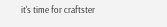it's time for craftster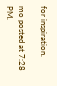for inspiration.

mo posted at 7:28 PM.